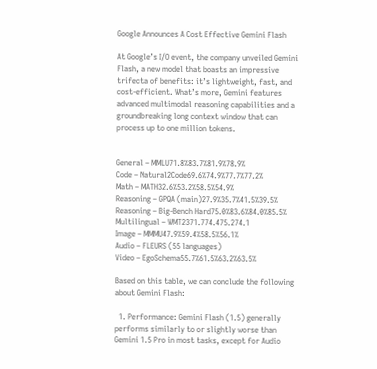Google Announces A Cost Effective Gemini Flash

At Google’s I/O event, the company unveiled Gemini Flash, a new model that boasts an impressive trifecta of benefits: it’s lightweight, fast, and cost-efficient. What’s more, Gemini features advanced multimodal reasoning capabilities and a groundbreaking long context window that can process up to one million tokens.


General – MMLU71.8%83.7%81.9%78.9%
Code – Natural2Code69.6%74.9%77.7%77.2%
Math – MATH32.6%53.2%58.5%54.9%
Reasoning – GPQA (main)27.9%35.7%41.5%39.5%
Reasoning – Big-Bench Hard75.0%83.6%84.0%85.5%
Multilingual – WMT2371.774.475.274.1
Image – MMMU47.9%59.4%58.5%56.1%
Audio – FLEURS (55 languages)
Video – EgoSchema55.7%61.5%63.2%63.5%

Based on this table, we can conclude the following about Gemini Flash:

  1. Performance: Gemini Flash (1.5) generally performs similarly to or slightly worse than Gemini 1.5 Pro in most tasks, except for Audio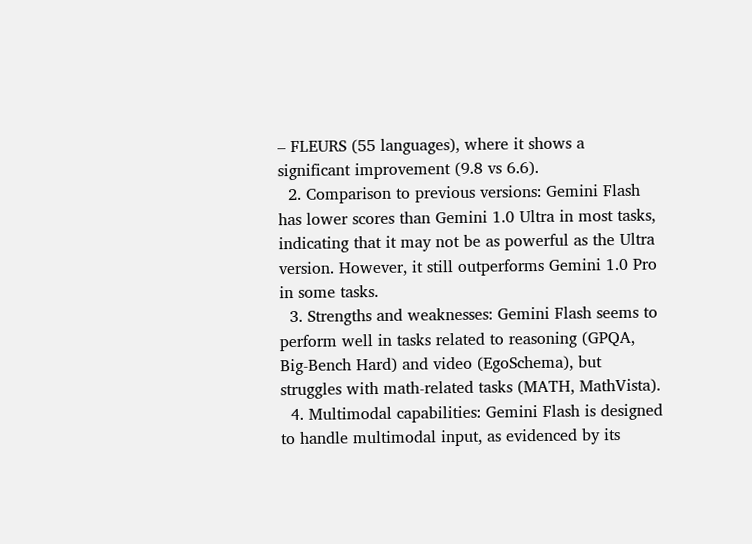– FLEURS (55 languages), where it shows a significant improvement (9.8 vs 6.6).
  2. Comparison to previous versions: Gemini Flash has lower scores than Gemini 1.0 Ultra in most tasks, indicating that it may not be as powerful as the Ultra version. However, it still outperforms Gemini 1.0 Pro in some tasks.
  3. Strengths and weaknesses: Gemini Flash seems to perform well in tasks related to reasoning (GPQA, Big-Bench Hard) and video (EgoSchema), but struggles with math-related tasks (MATH, MathVista).
  4. Multimodal capabilities: Gemini Flash is designed to handle multimodal input, as evidenced by its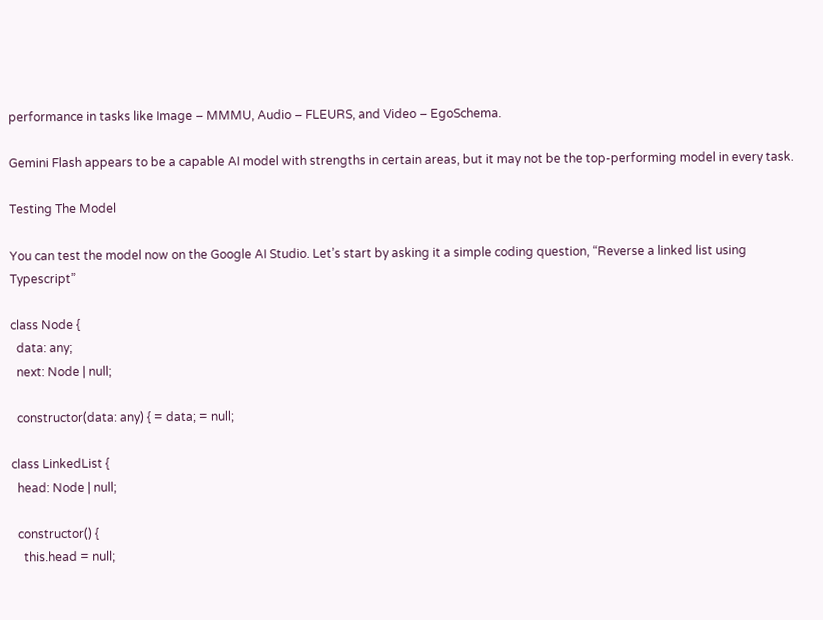performance in tasks like Image – MMMU, Audio – FLEURS, and Video – EgoSchema.

Gemini Flash appears to be a capable AI model with strengths in certain areas, but it may not be the top-performing model in every task.

Testing The Model

You can test the model now on the Google AI Studio. Let’s start by asking it a simple coding question, “Reverse a linked list using Typescript”

class Node {
  data: any;
  next: Node | null;

  constructor(data: any) { = data; = null;

class LinkedList {
  head: Node | null;

  constructor() {
    this.head = null;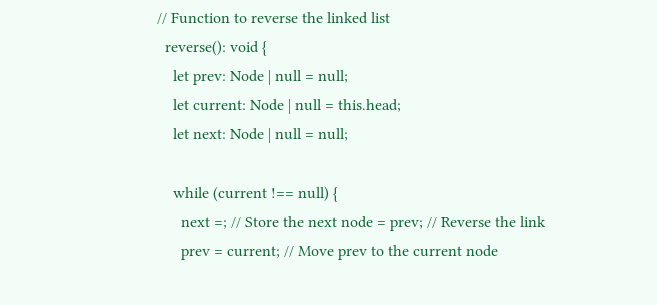// Function to reverse the linked list
  reverse(): void {
    let prev: Node | null = null;
    let current: Node | null = this.head;
    let next: Node | null = null;

    while (current !== null) {
      next =; // Store the next node = prev; // Reverse the link
      prev = current; // Move prev to the current node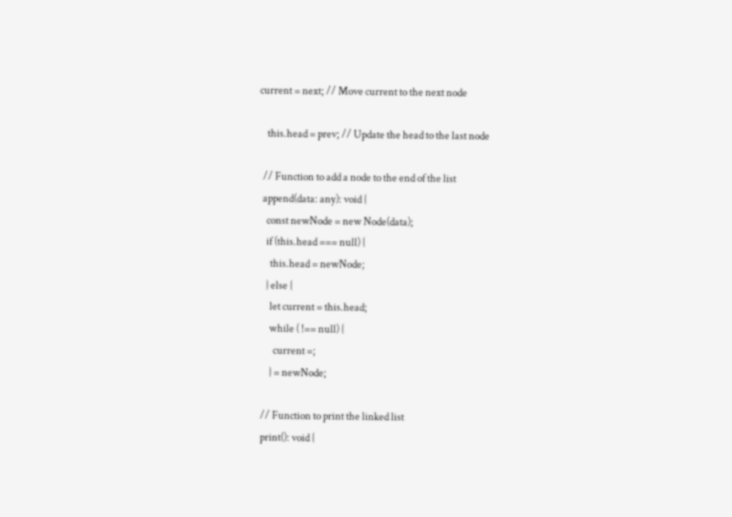current = next; // Move current to the next node

    this.head = prev; // Update the head to the last node

  // Function to add a node to the end of the list
  append(data: any): void {
    const newNode = new Node(data);
    if (this.head === null) {
      this.head = newNode;
    } else {
      let current = this.head;
      while ( !== null) {
        current =;
      } = newNode;

  // Function to print the linked list
  print(): void {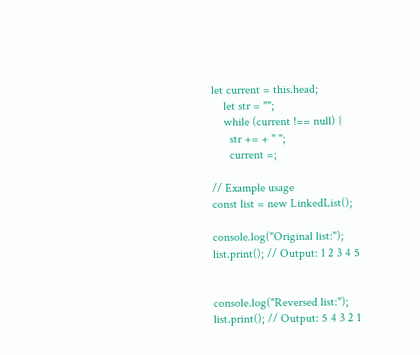let current = this.head;
    let str = "";
    while (current !== null) {
      str += + " ";
      current =;

// Example usage
const list = new LinkedList();

console.log("Original list:");
list.print(); // Output: 1 2 3 4 5


console.log("Reversed list:");
list.print(); // Output: 5 4 3 2 1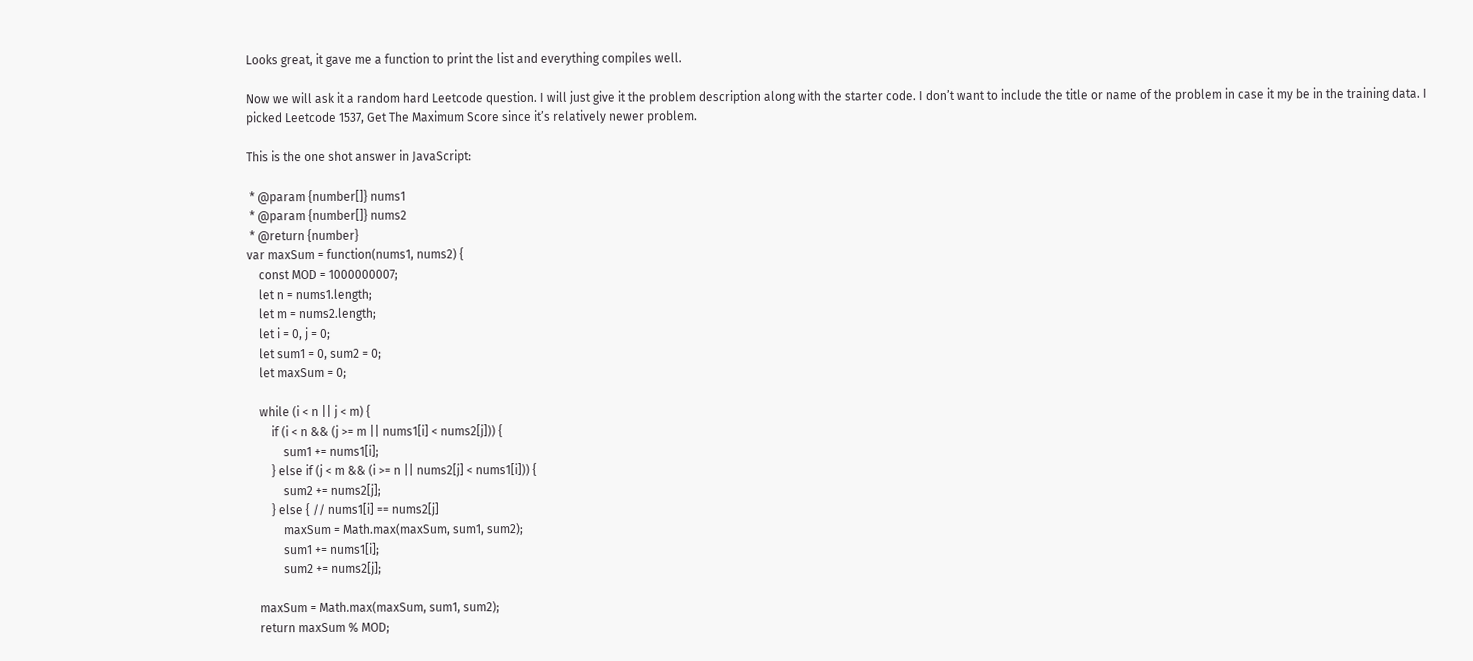Looks great, it gave me a function to print the list and everything compiles well.

Now we will ask it a random hard Leetcode question. I will just give it the problem description along with the starter code. I don’t want to include the title or name of the problem in case it my be in the training data. I picked Leetcode 1537, Get The Maximum Score since it’s relatively newer problem.

This is the one shot answer in JavaScript:

 * @param {number[]} nums1
 * @param {number[]} nums2
 * @return {number}
var maxSum = function(nums1, nums2) {
    const MOD = 1000000007;
    let n = nums1.length;
    let m = nums2.length;
    let i = 0, j = 0;
    let sum1 = 0, sum2 = 0;
    let maxSum = 0;

    while (i < n || j < m) {
        if (i < n && (j >= m || nums1[i] < nums2[j])) {
            sum1 += nums1[i];
        } else if (j < m && (i >= n || nums2[j] < nums1[i])) {
            sum2 += nums2[j];
        } else { // nums1[i] == nums2[j]
            maxSum = Math.max(maxSum, sum1, sum2);
            sum1 += nums1[i];
            sum2 += nums2[j];

    maxSum = Math.max(maxSum, sum1, sum2);
    return maxSum % MOD;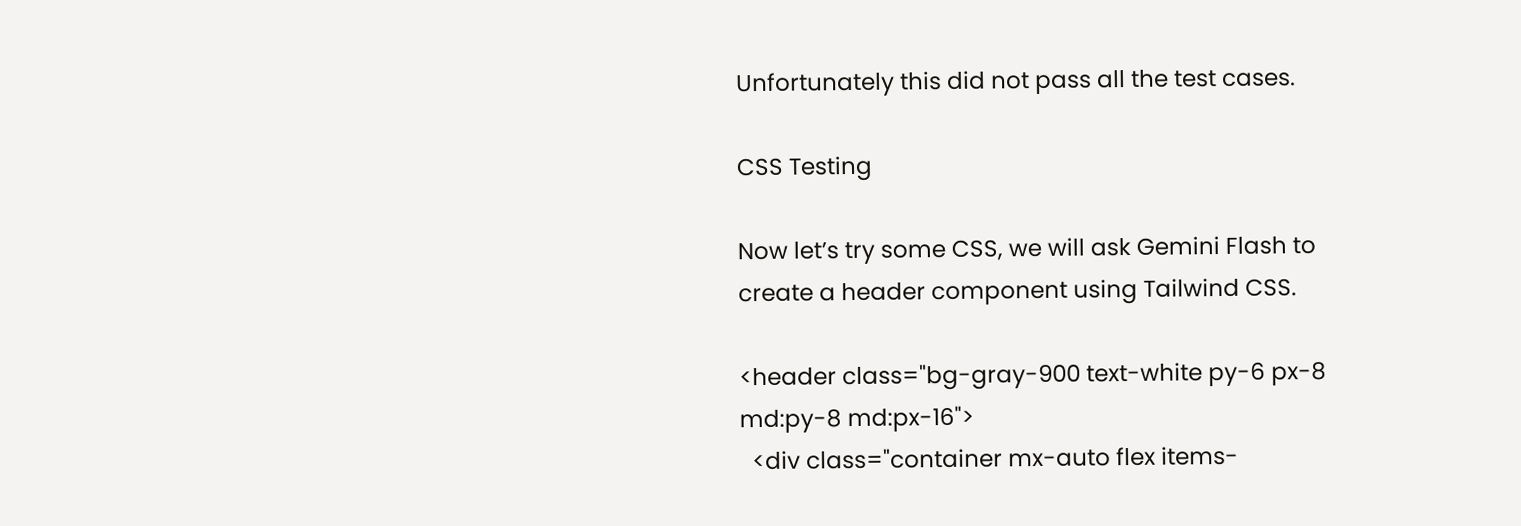Unfortunately this did not pass all the test cases.

CSS Testing

Now let’s try some CSS, we will ask Gemini Flash to create a header component using Tailwind CSS.

<header class="bg-gray-900 text-white py-6 px-8 md:py-8 md:px-16">
  <div class="container mx-auto flex items-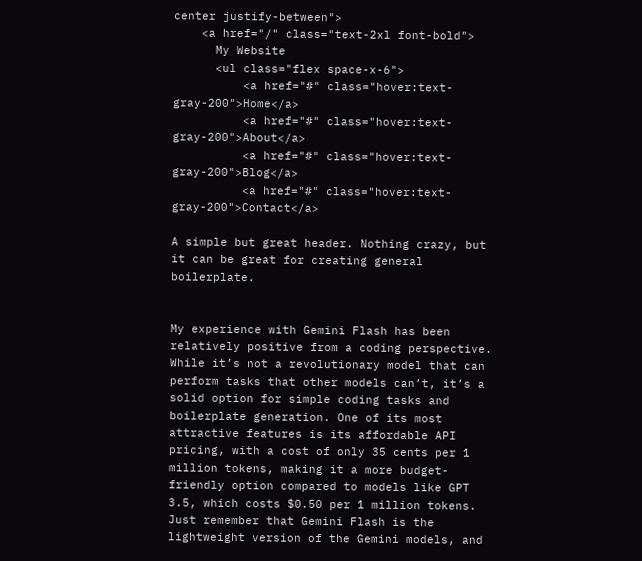center justify-between">
    <a href="/" class="text-2xl font-bold">
      My Website
      <ul class="flex space-x-6">
          <a href="#" class="hover:text-gray-200">Home</a>
          <a href="#" class="hover:text-gray-200">About</a>
          <a href="#" class="hover:text-gray-200">Blog</a>
          <a href="#" class="hover:text-gray-200">Contact</a>

A simple but great header. Nothing crazy, but it can be great for creating general boilerplate.


My experience with Gemini Flash has been relatively positive from a coding perspective. While it’s not a revolutionary model that can perform tasks that other models can’t, it’s a solid option for simple coding tasks and boilerplate generation. One of its most attractive features is its affordable API pricing, with a cost of only 35 cents per 1 million tokens, making it a more budget-friendly option compared to models like GPT 3.5, which costs $0.50 per 1 million tokens. Just remember that Gemini Flash is the lightweight version of the Gemini models, and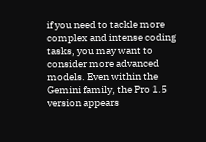if you need to tackle more complex and intense coding tasks, you may want to consider more advanced models. Even within the Gemini family, the Pro 1.5 version appears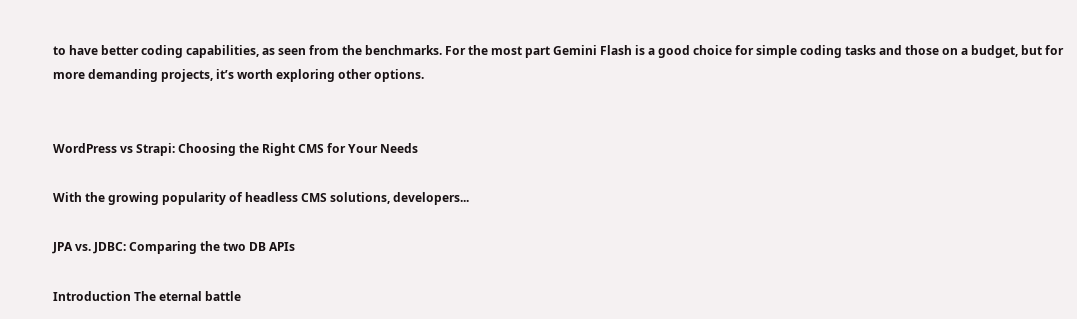to have better coding capabilities, as seen from the benchmarks. For the most part Gemini Flash is a good choice for simple coding tasks and those on a budget, but for more demanding projects, it’s worth exploring other options.


WordPress vs Strapi: Choosing the Right CMS for Your Needs

With the growing popularity of headless CMS solutions, developers...

JPA vs. JDBC: Comparing the two DB APIs

Introduction The eternal battle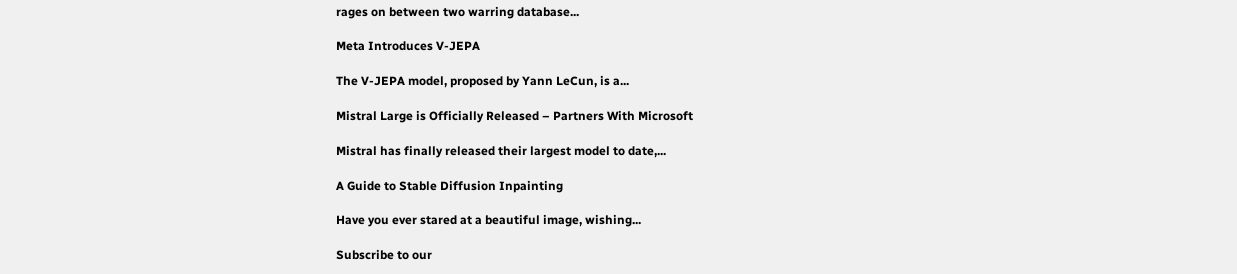rages on between two warring database...

Meta Introduces V-JEPA

The V-JEPA model, proposed by Yann LeCun, is a...

Mistral Large is Officially Released – Partners With Microsoft

Mistral has finally released their largest model to date,...

A Guide to Stable Diffusion Inpainting

Have you ever stared at a beautiful image, wishing...

Subscribe to our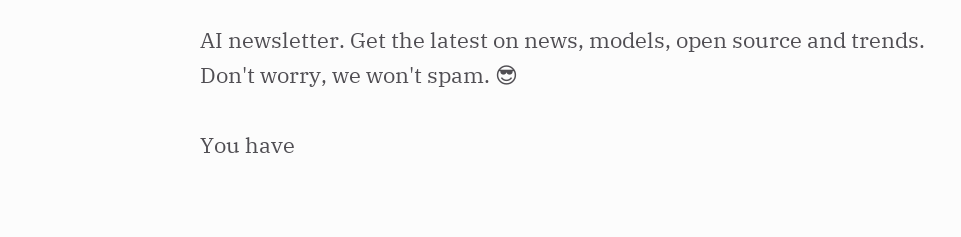AI newsletter. Get the latest on news, models, open source and trends.
Don't worry, we won't spam. 😎

You have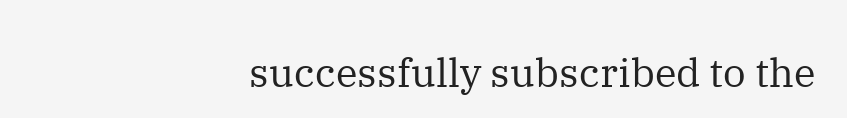successfully subscribed to the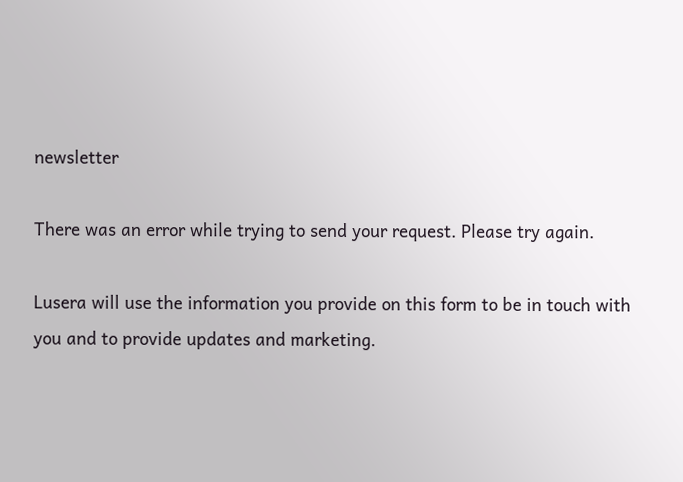newsletter

There was an error while trying to send your request. Please try again.

Lusera will use the information you provide on this form to be in touch with you and to provide updates and marketing.